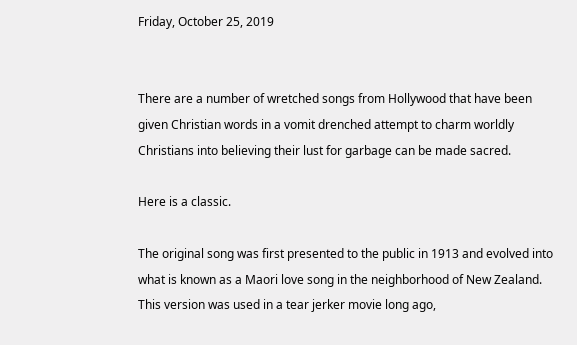Friday, October 25, 2019


There are a number of wretched songs from Hollywood that have been given Christian words in a vomit drenched attempt to charm worldly Christians into believing their lust for garbage can be made sacred.

Here is a classic.

The original song was first presented to the public in 1913 and evolved into what is known as a Maori love song in the neighborhood of New Zealand. This version was used in a tear jerker movie long ago,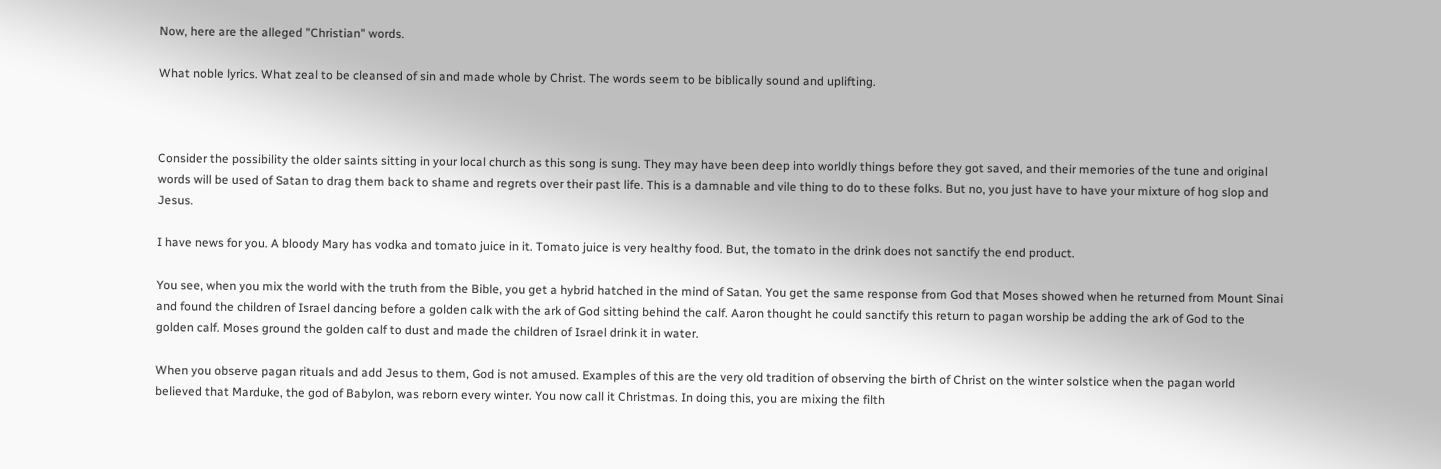Now, here are the alleged "Christian" words.

What noble lyrics. What zeal to be cleansed of sin and made whole by Christ. The words seem to be biblically sound and uplifting.



Consider the possibility the older saints sitting in your local church as this song is sung. They may have been deep into worldly things before they got saved, and their memories of the tune and original words will be used of Satan to drag them back to shame and regrets over their past life. This is a damnable and vile thing to do to these folks. But no, you just have to have your mixture of hog slop and Jesus.

I have news for you. A bloody Mary has vodka and tomato juice in it. Tomato juice is very healthy food. But, the tomato in the drink does not sanctify the end product.

You see, when you mix the world with the truth from the Bible, you get a hybrid hatched in the mind of Satan. You get the same response from God that Moses showed when he returned from Mount Sinai and found the children of Israel dancing before a golden calk with the ark of God sitting behind the calf. Aaron thought he could sanctify this return to pagan worship be adding the ark of God to the golden calf. Moses ground the golden calf to dust and made the children of Israel drink it in water.

When you observe pagan rituals and add Jesus to them, God is not amused. Examples of this are the very old tradition of observing the birth of Christ on the winter solstice when the pagan world believed that Marduke, the god of Babylon, was reborn every winter. You now call it Christmas. In doing this, you are mixing the filth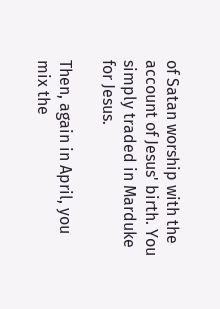of Satan worship with the account of Jesus' birth. You simply traded in Marduke for Jesus.

Then, again in April, you mix the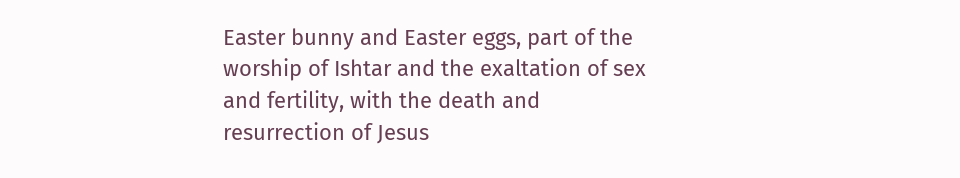Easter bunny and Easter eggs, part of the worship of Ishtar and the exaltation of sex and fertility, with the death and resurrection of Jesus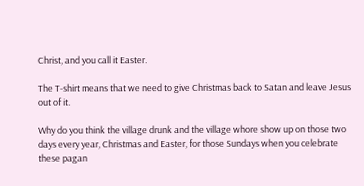Christ, and you call it Easter.

The T-shirt means that we need to give Christmas back to Satan and leave Jesus out of it.

Why do you think the village drunk and the village whore show up on those two days every year, Christmas and Easter, for those Sundays when you celebrate these pagan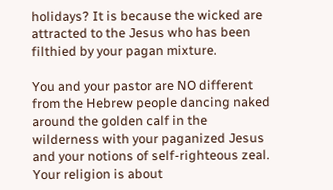holidays? It is because the wicked are attracted to the Jesus who has been filthied by your pagan mixture.

You and your pastor are NO different from the Hebrew people dancing naked around the golden calf in the wilderness with your paganized Jesus and your notions of self-righteous zeal. Your religion is about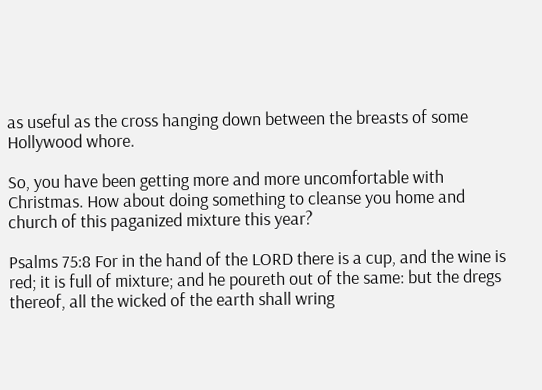as useful as the cross hanging down between the breasts of some Hollywood whore.

So, you have been getting more and more uncomfortable with Christmas. How about doing something to cleanse you home and church of this paganized mixture this year?

Psalms 75:8 For in the hand of the LORD there is a cup, and the wine is red; it is full of mixture; and he poureth out of the same: but the dregs thereof, all the wicked of the earth shall wring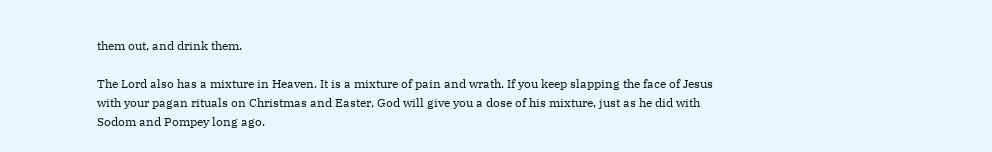them out, and drink them.

The Lord also has a mixture in Heaven. It is a mixture of pain and wrath. If you keep slapping the face of Jesus with your pagan rituals on Christmas and Easter, God will give you a dose of his mixture, just as he did with Sodom and Pompey long ago.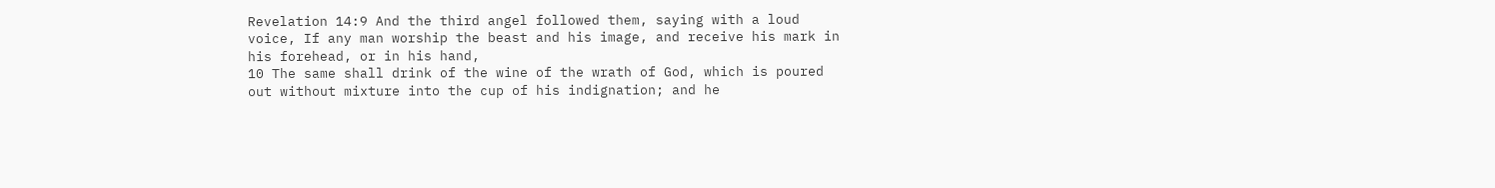Revelation 14:9 And the third angel followed them, saying with a loud voice, If any man worship the beast and his image, and receive his mark in his forehead, or in his hand,
10 The same shall drink of the wine of the wrath of God, which is poured out without mixture into the cup of his indignation; and he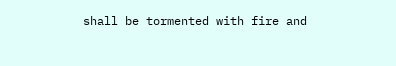shall be tormented with fire and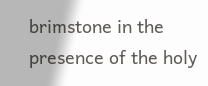brimstone in the presence of the holy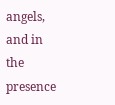angels, and in the presence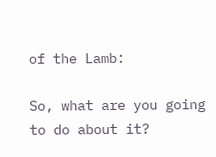of the Lamb:

So, what are you going to do about it?